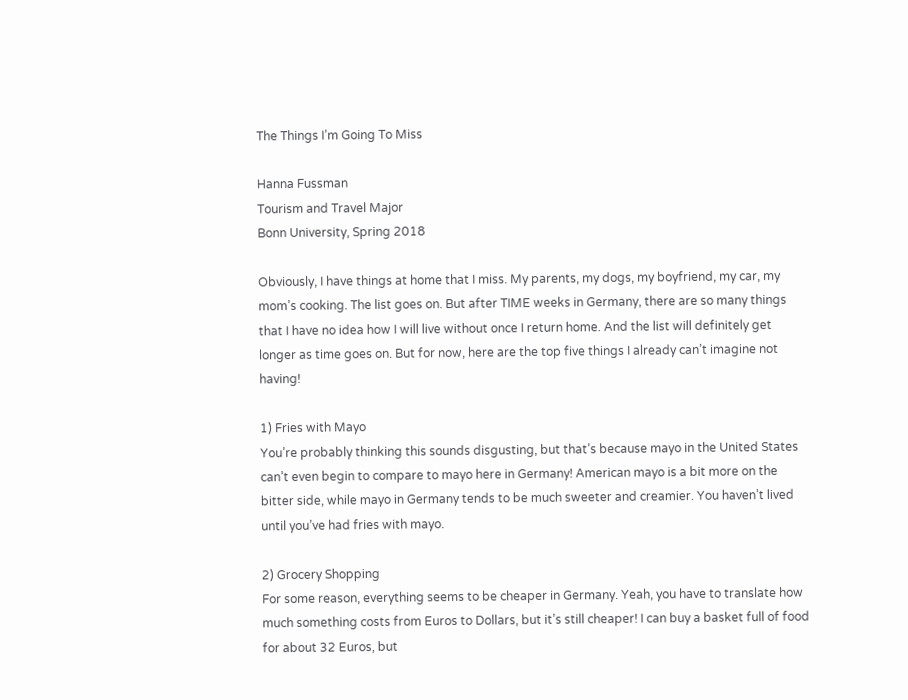The Things I’m Going To Miss

Hanna Fussman
Tourism and Travel Major
Bonn University, Spring 2018

Obviously, I have things at home that I miss. My parents, my dogs, my boyfriend, my car, my mom’s cooking. The list goes on. But after TIME weeks in Germany, there are so many things that I have no idea how I will live without once I return home. And the list will definitely get longer as time goes on. But for now, here are the top five things I already can’t imagine not having!

1) Fries with Mayo
You’re probably thinking this sounds disgusting, but that’s because mayo in the United States can’t even begin to compare to mayo here in Germany! American mayo is a bit more on the bitter side, while mayo in Germany tends to be much sweeter and creamier. You haven’t lived until you’ve had fries with mayo.

2) Grocery Shopping
For some reason, everything seems to be cheaper in Germany. Yeah, you have to translate how much something costs from Euros to Dollars, but it’s still cheaper! I can buy a basket full of food for about 32 Euros, but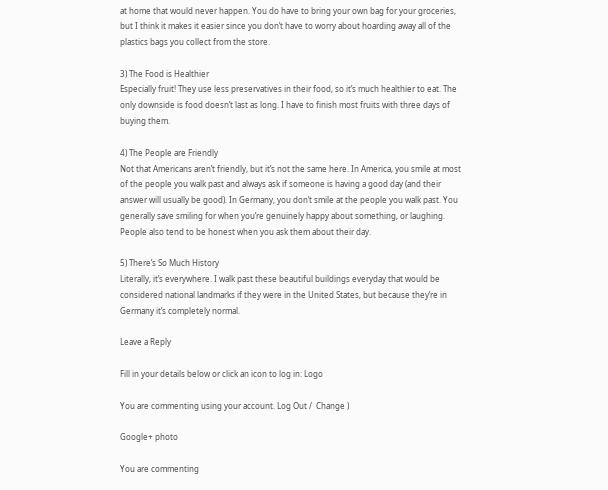at home that would never happen. You do have to bring your own bag for your groceries, but I think it makes it easier since you don’t have to worry about hoarding away all of the plastics bags you collect from the store.

3) The Food is Healthier
Especially fruit! They use less preservatives in their food, so it’s much healthier to eat. The only downside is food doesn’t last as long. I have to finish most fruits with three days of buying them.

4) The People are Friendly
Not that Americans aren’t friendly, but it’s not the same here. In America, you smile at most of the people you walk past and always ask if someone is having a good day (and their answer will usually be good). In Germany, you don’t smile at the people you walk past. You generally save smiling for when you’re genuinely happy about something, or laughing. People also tend to be honest when you ask them about their day.

5) There’s So Much History
Literally, it’s everywhere. I walk past these beautiful buildings everyday that would be considered national landmarks if they were in the United States, but because they’re in Germany it’s completely normal.

Leave a Reply

Fill in your details below or click an icon to log in: Logo

You are commenting using your account. Log Out /  Change )

Google+ photo

You are commenting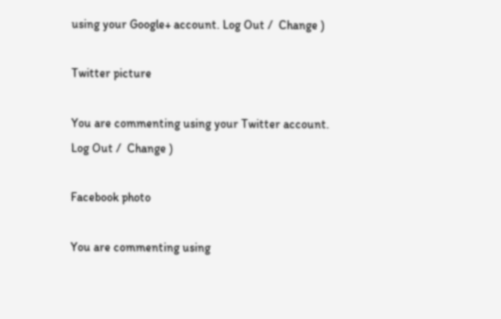using your Google+ account. Log Out /  Change )

Twitter picture

You are commenting using your Twitter account. Log Out /  Change )

Facebook photo

You are commenting using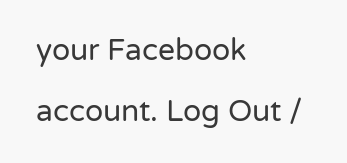your Facebook account. Log Out /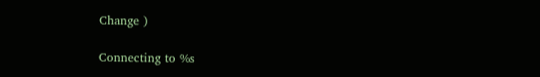Change )

Connecting to %s